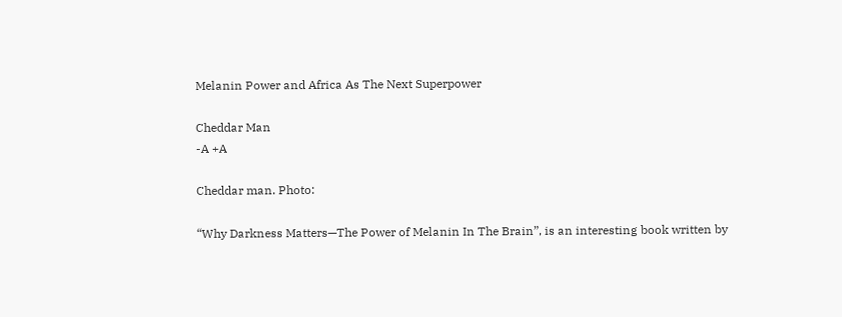Melanin Power and Africa As The Next Superpower

Cheddar Man
-A +A

Cheddar man. Photo:

“Why Darkness Matters—The Power of Melanin In The Brain”, is an interesting book written by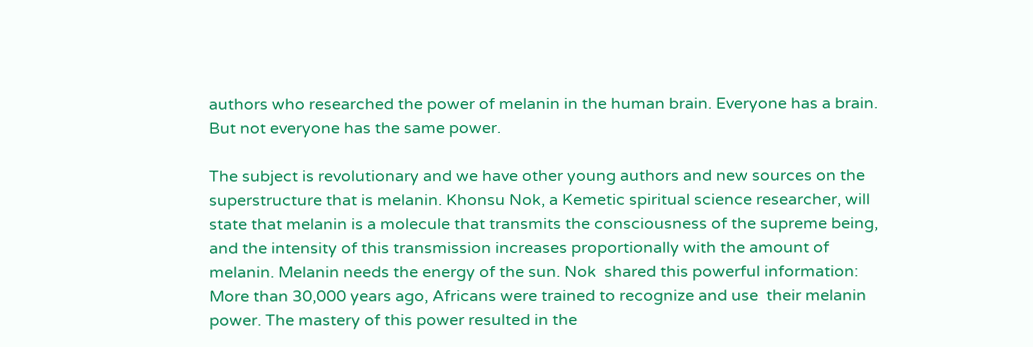authors who researched the power of melanin in the human brain. Everyone has a brain. But not everyone has the same power.

The subject is revolutionary and we have other young authors and new sources on the superstructure that is melanin. Khonsu Nok, a Kemetic spiritual science researcher, will state that melanin is a molecule that transmits the consciousness of the supreme being, and the intensity of this transmission increases proportionally with the amount of melanin. Melanin needs the energy of the sun. Nok  shared this powerful information: More than 30,000 years ago, Africans were trained to recognize and use  their melanin power. The mastery of this power resulted in the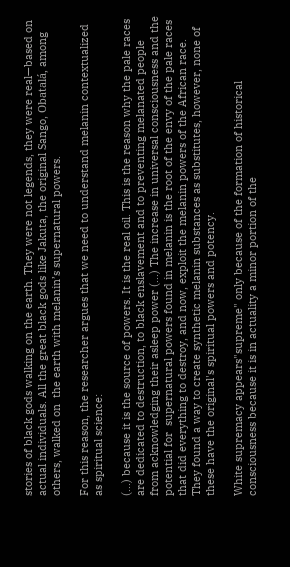stories of black gods walking on the earth. They were not legends, they were real—based on actual individuals. All the great black gods like Jakuta, the original Sango, Obatalá, among others, walked on  the earth with melanin’s supernatural powers.

For this reason, the researcher argues that we need to understand melanin contextualized as spiritual science:

(...) because it is the source of powers. It is the real oil. This is the reason why the pale races are dedicated to destruction, to black enslavement and to preventing melanated people from acknowledging their asleep power (...) The increase in universal consciousness and the potential for  supernatural powers found in melanin is the root of the envy of the pale races that did everything to destroy, and now, exploit the melanin powers of the African race. They found a way to create synthetic melanin substances as substitutes, however, none of these have the original's spiritual powers and potency.

White supremacy appears"supreme" only because of the formation of historical consciousness because it is in actuality a minor portion of the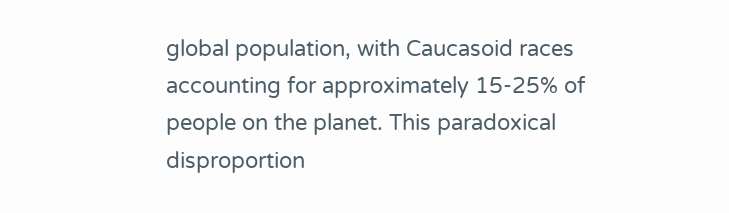global population, with Caucasoid races accounting for approximately 15-25% of  people on the planet. This paradoxical disproportion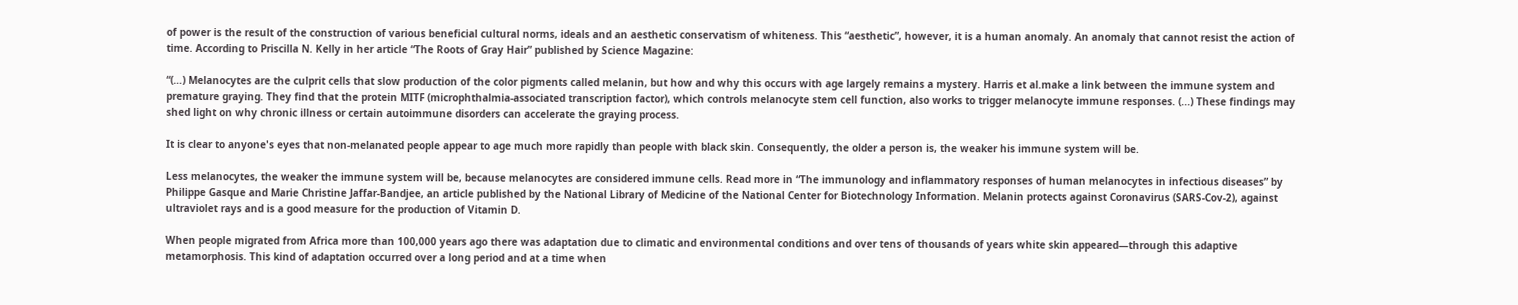of power is the result of the construction of various beneficial cultural norms, ideals and an aesthetic conservatism of whiteness. This “aesthetic”, however, it is a human anomaly. An anomaly that cannot resist the action of time. According to Priscilla N. Kelly in her article “The Roots of Gray Hair” published by Science Magazine:

“(…) Melanocytes are the culprit cells that slow production of the color pigments called melanin, but how and why this occurs with age largely remains a mystery. Harris et al.make a link between the immune system and premature graying. They find that the protein MITF (microphthalmia-associated transcription factor), which controls melanocyte stem cell function, also works to trigger melanocyte immune responses. (...) These findings may shed light on why chronic illness or certain autoimmune disorders can accelerate the graying process.

It is clear to anyone's eyes that non-melanated people appear to age much more rapidly than people with black skin. Consequently, the older a person is, the weaker his immune system will be.

Less melanocytes, the weaker the immune system will be, because melanocytes are considered immune cells. Read more in “The immunology and inflammatory responses of human melanocytes in infectious diseases” by Philippe Gasque and Marie Christine Jaffar-Bandjee, an article published by the National Library of Medicine of the National Center for Biotechnology Information. Melanin protects against Coronavirus (SARS-Cov-2), against ultraviolet rays and is a good measure for the production of Vitamin D.

When people migrated from Africa more than 100,000 years ago there was adaptation due to climatic and environmental conditions and over tens of thousands of years white skin appeared—through this adaptive metamorphosis. This kind of adaptation occurred over a long period and at a time when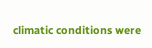climatic conditions were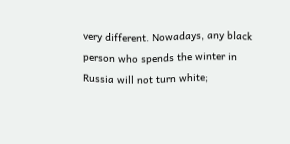very different. Nowadays, any black person who spends the winter in Russia will not turn white;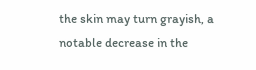the skin may turn grayish, a notable decrease in the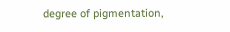degree of pigmentation,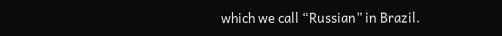which we call “Russian” in Brazil.